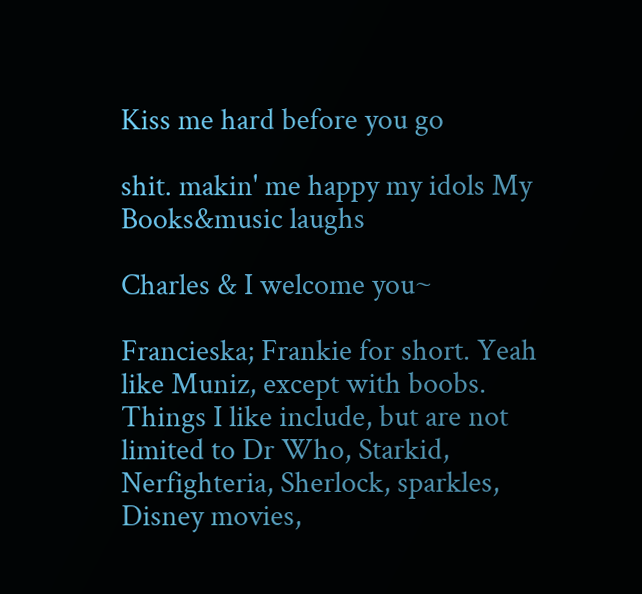Kiss me hard before you go

shit. makin' me happy my idols My Books&music laughs

Charles & I welcome you~

Francieska; Frankie for short. Yeah like Muniz, except with boobs.
Things I like include, but are not limited to Dr Who, Starkid, Nerfighteria, Sherlock, sparkles, Disney movies,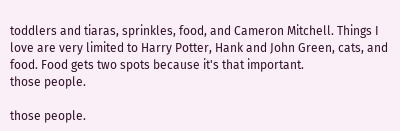toddlers and tiaras, sprinkles, food, and Cameron Mitchell. Things I love are very limited to Harry Potter, Hank and John Green, cats, and food. Food gets two spots because it's that important.
those people.

those people.